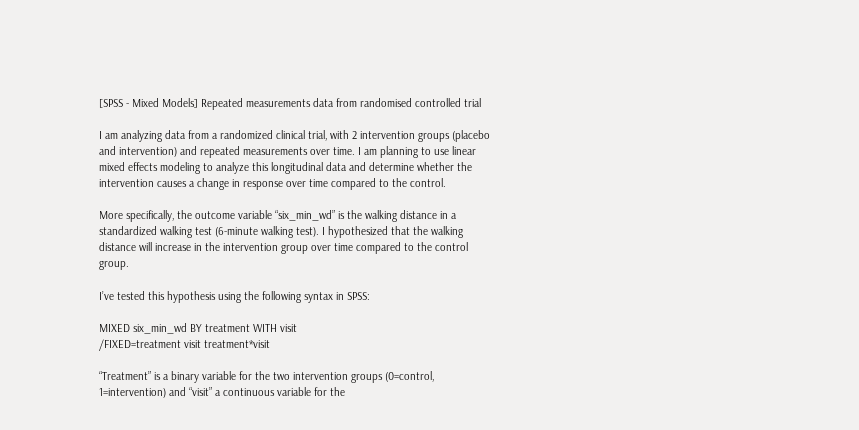[SPSS - Mixed Models] Repeated measurements data from randomised controlled trial

I am analyzing data from a randomized clinical trial, with 2 intervention groups (placebo and intervention) and repeated measurements over time. I am planning to use linear mixed effects modeling to analyze this longitudinal data and determine whether the intervention causes a change in response over time compared to the control.

More specifically, the outcome variable “six_min_wd” is the walking distance in a standardized walking test (6-minute walking test). I hypothesized that the walking distance will increase in the intervention group over time compared to the control group.

I’ve tested this hypothesis using the following syntax in SPSS:

MIXED six_min_wd BY treatment WITH visit
/FIXED=treatment visit treatment*visit

“Treatment” is a binary variable for the two intervention groups (0=control, 1=intervention) and “visit” a continuous variable for the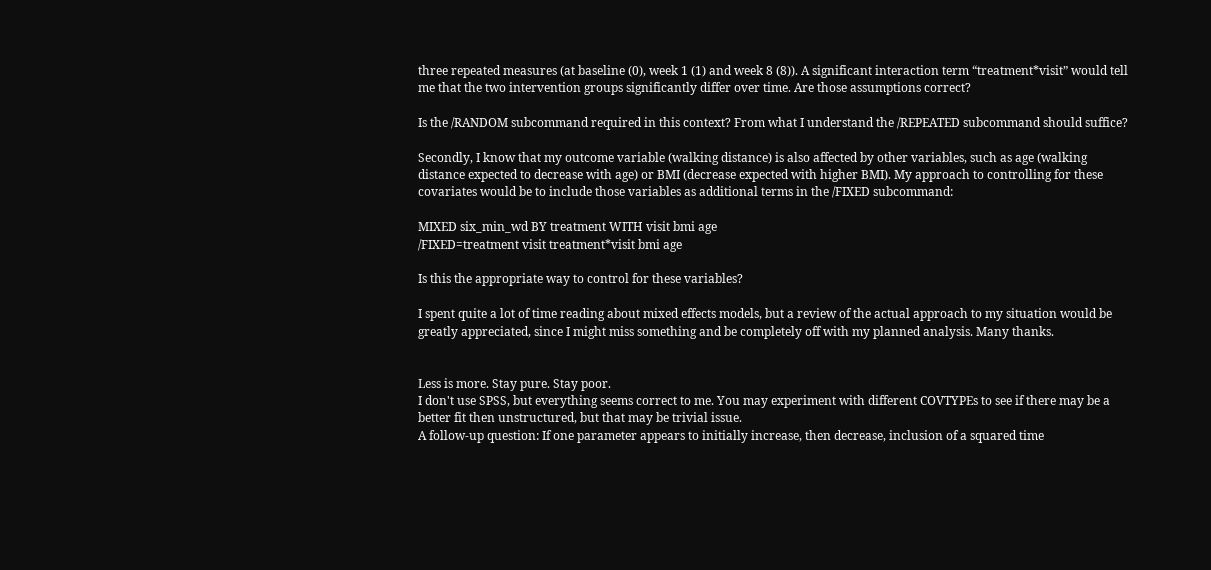three repeated measures (at baseline (0), week 1 (1) and week 8 (8)). A significant interaction term “treatment*visit” would tell me that the two intervention groups significantly differ over time. Are those assumptions correct?

Is the /RANDOM subcommand required in this context? From what I understand the /REPEATED subcommand should suffice?

Secondly, I know that my outcome variable (walking distance) is also affected by other variables, such as age (walking distance expected to decrease with age) or BMI (decrease expected with higher BMI). My approach to controlling for these covariates would be to include those variables as additional terms in the /FIXED subcommand:

MIXED six_min_wd BY treatment WITH visit bmi age
/FIXED=treatment visit treatment*visit bmi age

Is this the appropriate way to control for these variables?

I spent quite a lot of time reading about mixed effects models, but a review of the actual approach to my situation would be greatly appreciated, since I might miss something and be completely off with my planned analysis. Many thanks.


Less is more. Stay pure. Stay poor.
I don't use SPSS, but everything seems correct to me. You may experiment with different COVTYPEs to see if there may be a better fit then unstructured, but that may be trivial issue.
A follow-up question: If one parameter appears to initially increase, then decrease, inclusion of a squared time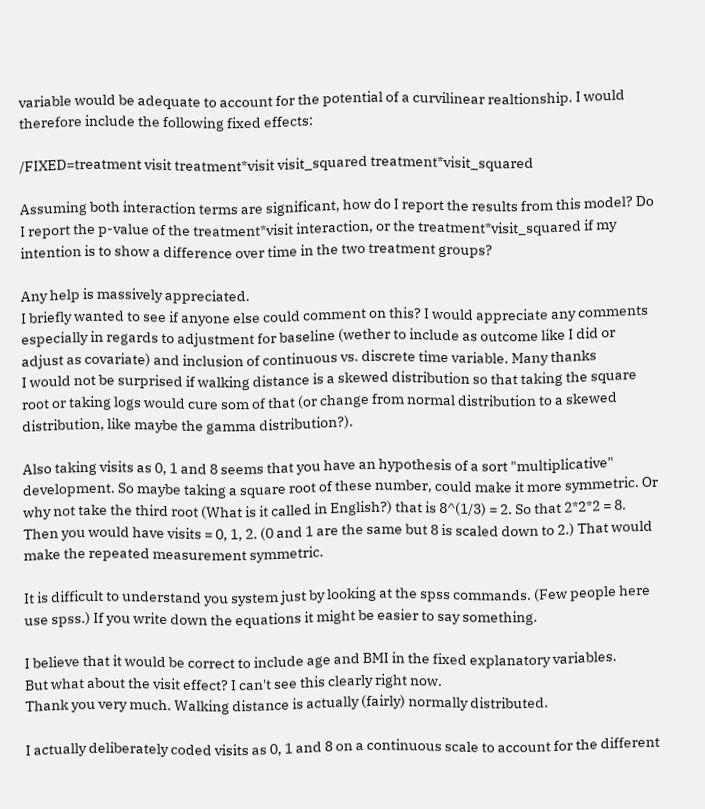variable would be adequate to account for the potential of a curvilinear realtionship. I would therefore include the following fixed effects:

/FIXED=treatment visit treatment*visit visit_squared treatment*visit_squared

Assuming both interaction terms are significant, how do I report the results from this model? Do I report the p-value of the treatment*visit interaction, or the treatment*visit_squared if my intention is to show a difference over time in the two treatment groups?

Any help is massively appreciated.
I briefly wanted to see if anyone else could comment on this? I would appreciate any comments especially in regards to adjustment for baseline (wether to include as outcome like I did or adjust as covariate) and inclusion of continuous vs. discrete time variable. Many thanks
I would not be surprised if walking distance is a skewed distribution so that taking the square root or taking logs would cure som of that (or change from normal distribution to a skewed distribution, like maybe the gamma distribution?).

Also taking visits as 0, 1 and 8 seems that you have an hypothesis of a sort "multiplicative" development. So maybe taking a square root of these number, could make it more symmetric. Or why not take the third root (What is it called in English?) that is 8^(1/3) = 2. So that 2*2*2 = 8. Then you would have visits = 0, 1, 2. (0 and 1 are the same but 8 is scaled down to 2.) That would make the repeated measurement symmetric.

It is difficult to understand you system just by looking at the spss commands. (Few people here use spss.) If you write down the equations it might be easier to say something.

I believe that it would be correct to include age and BMI in the fixed explanatory variables.
But what about the visit effect? I can't see this clearly right now.
Thank you very much. Walking distance is actually (fairly) normally distributed.

I actually deliberately coded visits as 0, 1 and 8 on a continuous scale to account for the different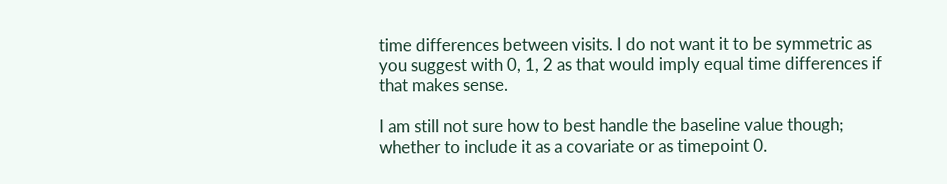time differences between visits. I do not want it to be symmetric as you suggest with 0, 1, 2 as that would imply equal time differences if that makes sense.

I am still not sure how to best handle the baseline value though; whether to include it as a covariate or as timepoint 0.